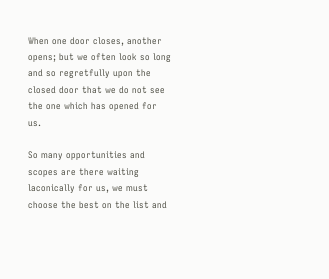When one door closes, another opens; but we often look so long and so regretfully upon the closed door that we do not see the one which has opened for us.

So many opportunities and scopes are there waiting laconically for us, we must choose the best on the list and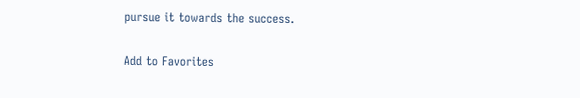pursue it towards the success.

Add to Favorites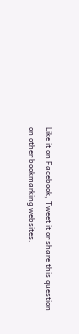Like it on Facebook, Tweet it or share this question on other bookmarking websites.